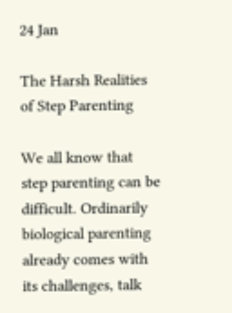24 Jan

The Harsh Realities of Step Parenting

We all know that step parenting can be difficult. Ordinarily biological parenting already comes with its challenges, talk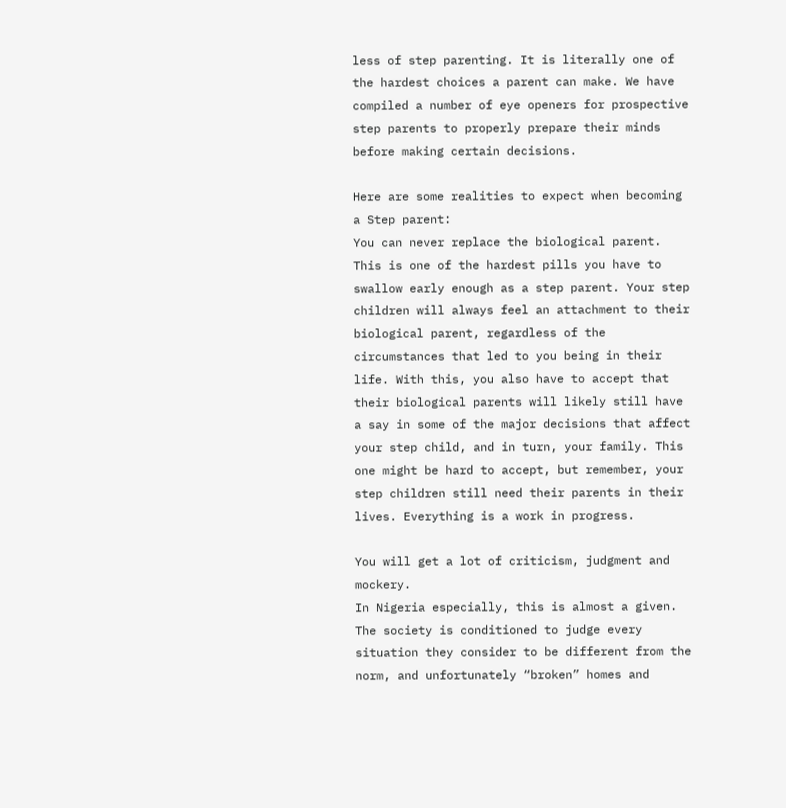less of step parenting. It is literally one of the hardest choices a parent can make. We have compiled a number of eye openers for prospective step parents to properly prepare their minds before making certain decisions.

Here are some realities to expect when becoming a Step parent:
You can never replace the biological parent.
This is one of the hardest pills you have to swallow early enough as a step parent. Your step children will always feel an attachment to their biological parent, regardless of the circumstances that led to you being in their life. With this, you also have to accept that their biological parents will likely still have a say in some of the major decisions that affect your step child, and in turn, your family. This one might be hard to accept, but remember, your step children still need their parents in their lives. Everything is a work in progress.

You will get a lot of criticism, judgment and mockery.
In Nigeria especially, this is almost a given. The society is conditioned to judge every situation they consider to be different from the norm, and unfortunately “broken” homes and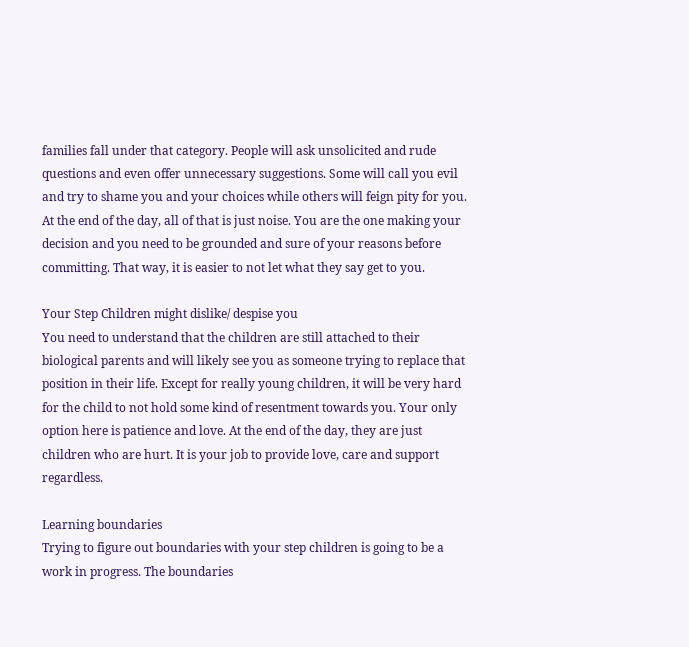families fall under that category. People will ask unsolicited and rude questions and even offer unnecessary suggestions. Some will call you evil and try to shame you and your choices while others will feign pity for you. At the end of the day, all of that is just noise. You are the one making your decision and you need to be grounded and sure of your reasons before committing. That way, it is easier to not let what they say get to you.

Your Step Children might dislike/ despise you
You need to understand that the children are still attached to their biological parents and will likely see you as someone trying to replace that position in their life. Except for really young children, it will be very hard for the child to not hold some kind of resentment towards you. Your only option here is patience and love. At the end of the day, they are just children who are hurt. It is your job to provide love, care and support regardless.

Learning boundaries
Trying to figure out boundaries with your step children is going to be a work in progress. The boundaries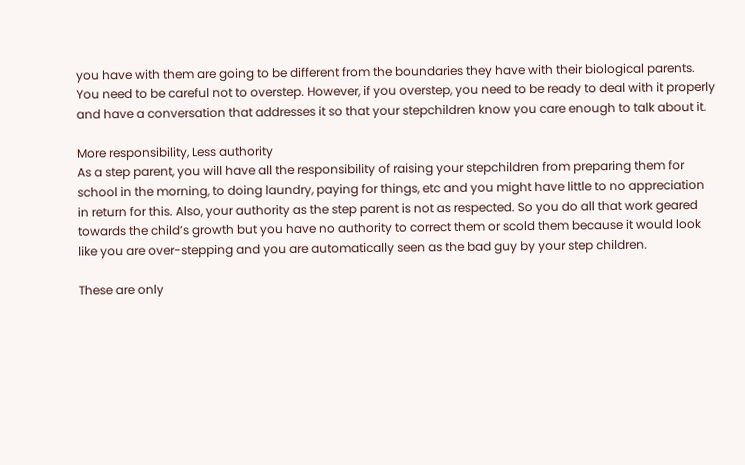you have with them are going to be different from the boundaries they have with their biological parents. You need to be careful not to overstep. However, if you overstep, you need to be ready to deal with it properly and have a conversation that addresses it so that your stepchildren know you care enough to talk about it.

More responsibility, Less authority
As a step parent, you will have all the responsibility of raising your stepchildren from preparing them for school in the morning, to doing laundry, paying for things, etc and you might have little to no appreciation in return for this. Also, your authority as the step parent is not as respected. So you do all that work geared towards the child’s growth but you have no authority to correct them or scold them because it would look like you are over-stepping and you are automatically seen as the bad guy by your step children.

These are only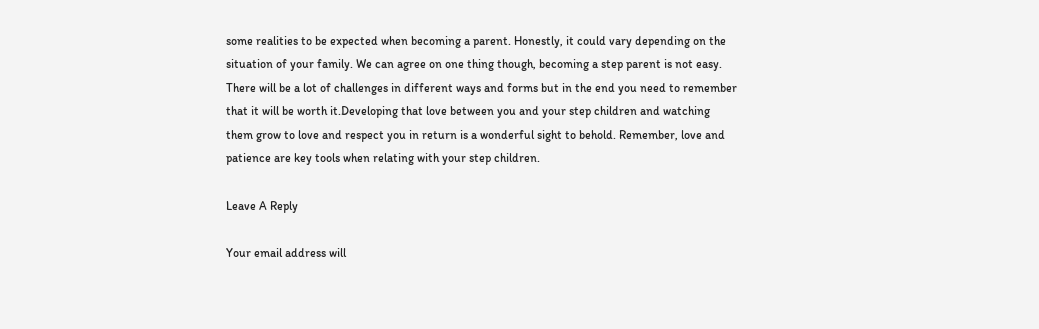some realities to be expected when becoming a parent. Honestly, it could vary depending on the situation of your family. We can agree on one thing though, becoming a step parent is not easy. There will be a lot of challenges in different ways and forms but in the end you need to remember that it will be worth it.Developing that love between you and your step children and watching them grow to love and respect you in return is a wonderful sight to behold. Remember, love and patience are key tools when relating with your step children.

Leave A Reply

Your email address will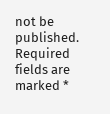not be published. Required fields are marked *